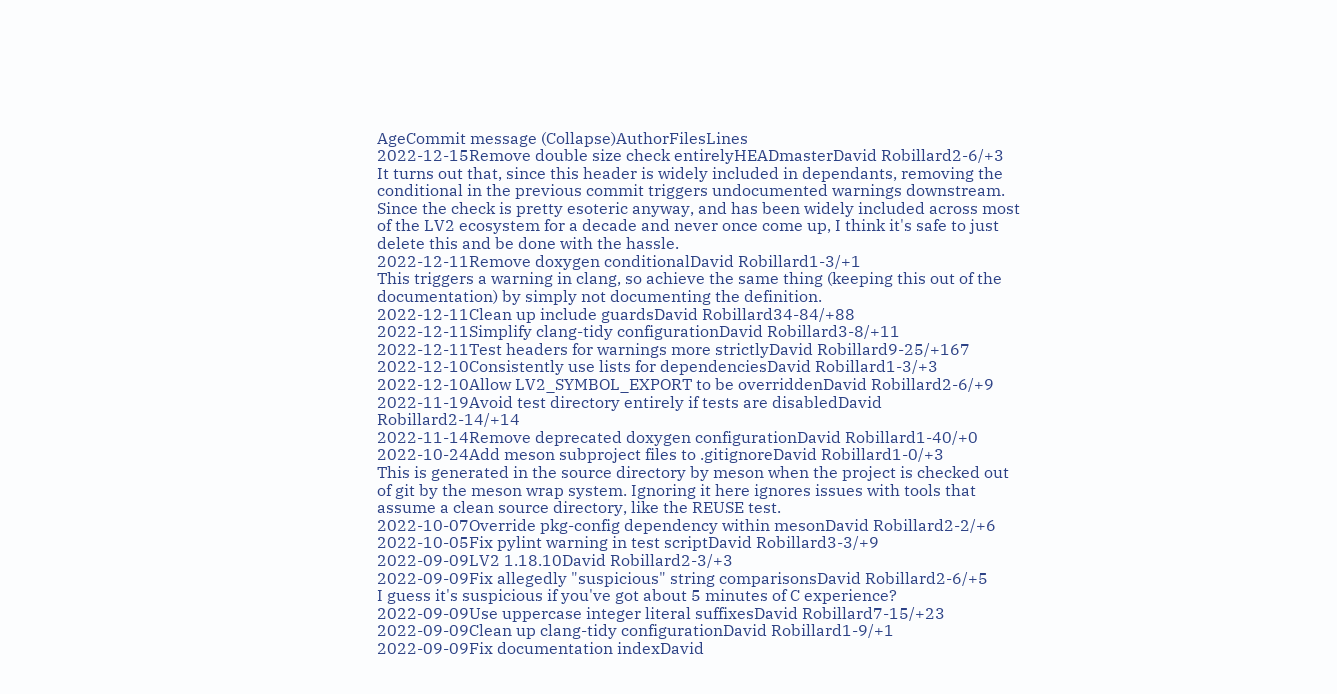AgeCommit message (Collapse)AuthorFilesLines
2022-12-15Remove double size check entirelyHEADmasterDavid Robillard2-6/+3
It turns out that, since this header is widely included in dependants, removing the conditional in the previous commit triggers undocumented warnings downstream. Since the check is pretty esoteric anyway, and has been widely included across most of the LV2 ecosystem for a decade and never once come up, I think it's safe to just delete this and be done with the hassle.
2022-12-11Remove doxygen conditionalDavid Robillard1-3/+1
This triggers a warning in clang, so achieve the same thing (keeping this out of the documentation) by simply not documenting the definition.
2022-12-11Clean up include guardsDavid Robillard34-84/+88
2022-12-11Simplify clang-tidy configurationDavid Robillard3-8/+11
2022-12-11Test headers for warnings more strictlyDavid Robillard9-25/+167
2022-12-10Consistently use lists for dependenciesDavid Robillard1-3/+3
2022-12-10Allow LV2_SYMBOL_EXPORT to be overriddenDavid Robillard2-6/+9
2022-11-19Avoid test directory entirely if tests are disabledDavid Robillard2-14/+14
2022-11-14Remove deprecated doxygen configurationDavid Robillard1-40/+0
2022-10-24Add meson subproject files to .gitignoreDavid Robillard1-0/+3
This is generated in the source directory by meson when the project is checked out of git by the meson wrap system. Ignoring it here ignores issues with tools that assume a clean source directory, like the REUSE test.
2022-10-07Override pkg-config dependency within mesonDavid Robillard2-2/+6
2022-10-05Fix pylint warning in test scriptDavid Robillard3-3/+9
2022-09-09LV2 1.18.10David Robillard2-3/+3
2022-09-09Fix allegedly "suspicious" string comparisonsDavid Robillard2-6/+5
I guess it's suspicious if you've got about 5 minutes of C experience?
2022-09-09Use uppercase integer literal suffixesDavid Robillard7-15/+23
2022-09-09Clean up clang-tidy configurationDavid Robillard1-9/+1
2022-09-09Fix documentation indexDavid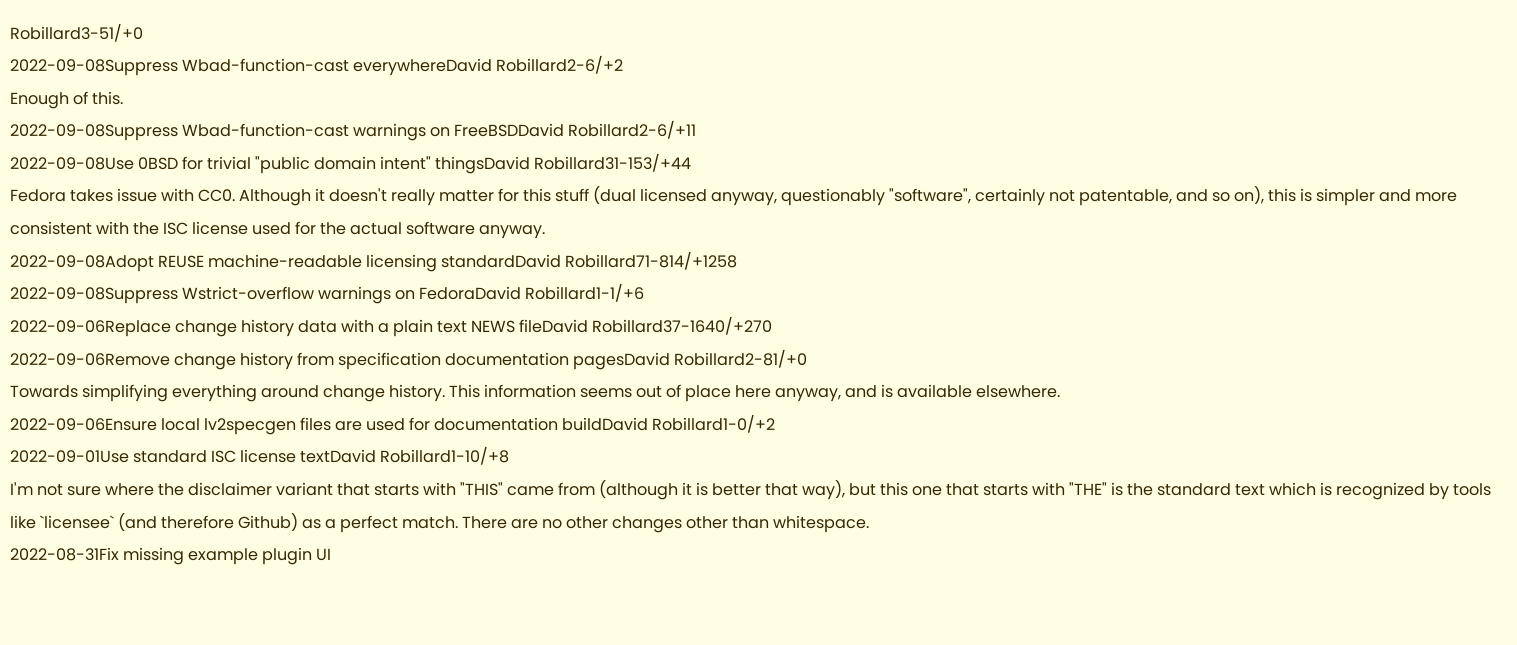Robillard3-51/+0
2022-09-08Suppress Wbad-function-cast everywhereDavid Robillard2-6/+2
Enough of this.
2022-09-08Suppress Wbad-function-cast warnings on FreeBSDDavid Robillard2-6/+11
2022-09-08Use 0BSD for trivial "public domain intent" thingsDavid Robillard31-153/+44
Fedora takes issue with CC0. Although it doesn't really matter for this stuff (dual licensed anyway, questionably "software", certainly not patentable, and so on), this is simpler and more consistent with the ISC license used for the actual software anyway.
2022-09-08Adopt REUSE machine-readable licensing standardDavid Robillard71-814/+1258
2022-09-08Suppress Wstrict-overflow warnings on FedoraDavid Robillard1-1/+6
2022-09-06Replace change history data with a plain text NEWS fileDavid Robillard37-1640/+270
2022-09-06Remove change history from specification documentation pagesDavid Robillard2-81/+0
Towards simplifying everything around change history. This information seems out of place here anyway, and is available elsewhere.
2022-09-06Ensure local lv2specgen files are used for documentation buildDavid Robillard1-0/+2
2022-09-01Use standard ISC license textDavid Robillard1-10/+8
I'm not sure where the disclaimer variant that starts with "THIS" came from (although it is better that way), but this one that starts with "THE" is the standard text which is recognized by tools like `licensee` (and therefore Github) as a perfect match. There are no other changes other than whitespace.
2022-08-31Fix missing example plugin UI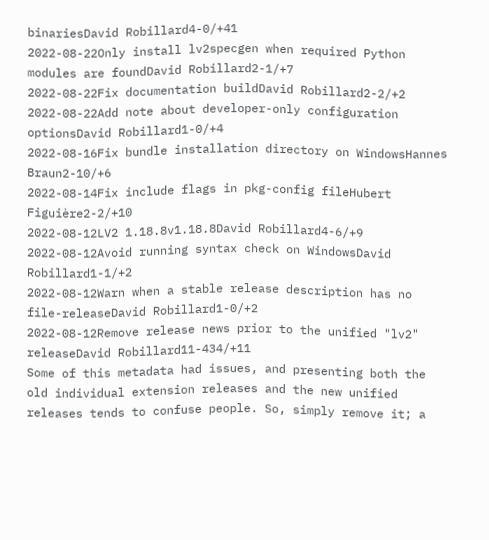binariesDavid Robillard4-0/+41
2022-08-22Only install lv2specgen when required Python modules are foundDavid Robillard2-1/+7
2022-08-22Fix documentation buildDavid Robillard2-2/+2
2022-08-22Add note about developer-only configuration optionsDavid Robillard1-0/+4
2022-08-16Fix bundle installation directory on WindowsHannes Braun2-10/+6
2022-08-14Fix include flags in pkg-config fileHubert Figuière2-2/+10
2022-08-12LV2 1.18.8v1.18.8David Robillard4-6/+9
2022-08-12Avoid running syntax check on WindowsDavid Robillard1-1/+2
2022-08-12Warn when a stable release description has no file-releaseDavid Robillard1-0/+2
2022-08-12Remove release news prior to the unified "lv2" releaseDavid Robillard11-434/+11
Some of this metadata had issues, and presenting both the old individual extension releases and the new unified releases tends to confuse people. So, simply remove it; a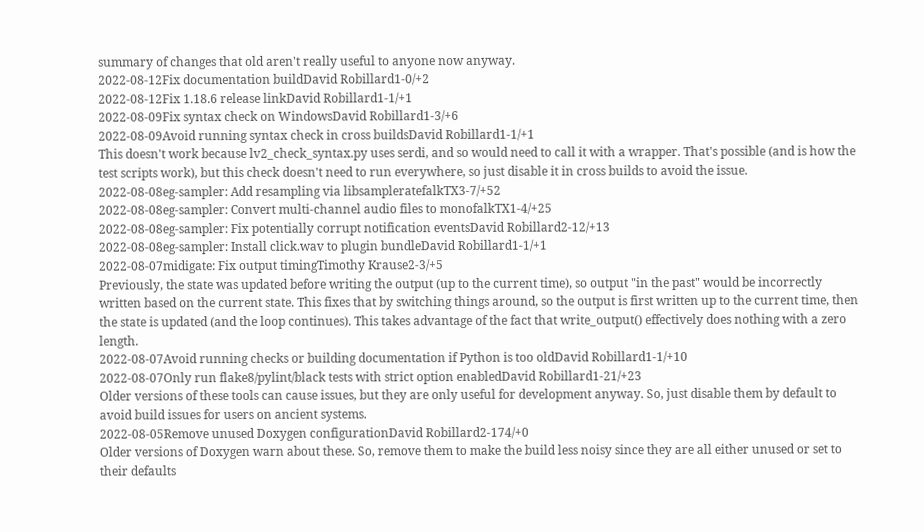summary of changes that old aren't really useful to anyone now anyway.
2022-08-12Fix documentation buildDavid Robillard1-0/+2
2022-08-12Fix 1.18.6 release linkDavid Robillard1-1/+1
2022-08-09Fix syntax check on WindowsDavid Robillard1-3/+6
2022-08-09Avoid running syntax check in cross buildsDavid Robillard1-1/+1
This doesn't work because lv2_check_syntax.py uses serdi, and so would need to call it with a wrapper. That's possible (and is how the test scripts work), but this check doesn't need to run everywhere, so just disable it in cross builds to avoid the issue.
2022-08-08eg-sampler: Add resampling via libsampleratefalkTX3-7/+52
2022-08-08eg-sampler: Convert multi-channel audio files to monofalkTX1-4/+25
2022-08-08eg-sampler: Fix potentially corrupt notification eventsDavid Robillard2-12/+13
2022-08-08eg-sampler: Install click.wav to plugin bundleDavid Robillard1-1/+1
2022-08-07midigate: Fix output timingTimothy Krause2-3/+5
Previously, the state was updated before writing the output (up to the current time), so output "in the past" would be incorrectly written based on the current state. This fixes that by switching things around, so the output is first written up to the current time, then the state is updated (and the loop continues). This takes advantage of the fact that write_output() effectively does nothing with a zero length.
2022-08-07Avoid running checks or building documentation if Python is too oldDavid Robillard1-1/+10
2022-08-07Only run flake8/pylint/black tests with strict option enabledDavid Robillard1-21/+23
Older versions of these tools can cause issues, but they are only useful for development anyway. So, just disable them by default to avoid build issues for users on ancient systems.
2022-08-05Remove unused Doxygen configurationDavid Robillard2-174/+0
Older versions of Doxygen warn about these. So, remove them to make the build less noisy since they are all either unused or set to their defaults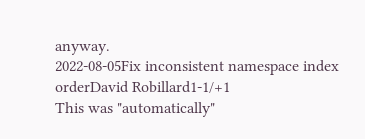anyway.
2022-08-05Fix inconsistent namespace index orderDavid Robillard1-1/+1
This was "automatically"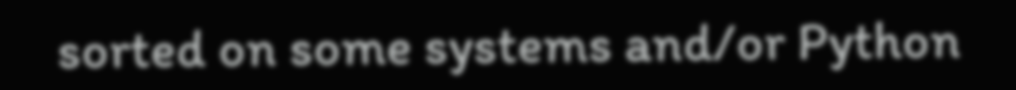sorted on some systems and/or Python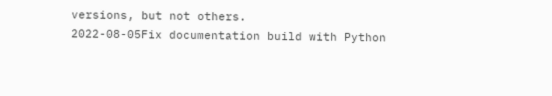versions, but not others.
2022-08-05Fix documentation build with Python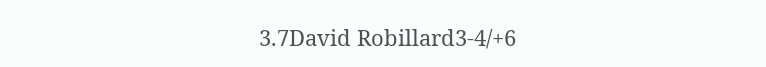3.7David Robillard3-4/+6